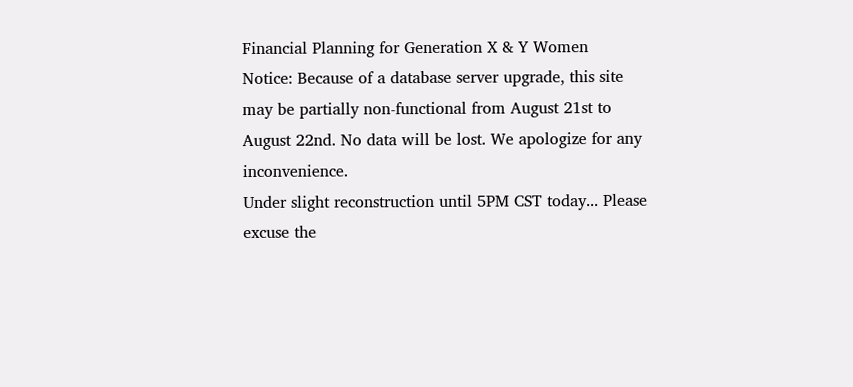Financial Planning for Generation X & Y Women
Notice: Because of a database server upgrade, this site may be partially non-functional from August 21st to August 22nd. No data will be lost. We apologize for any inconvenience.
Under slight reconstruction until 5PM CST today... Please excuse the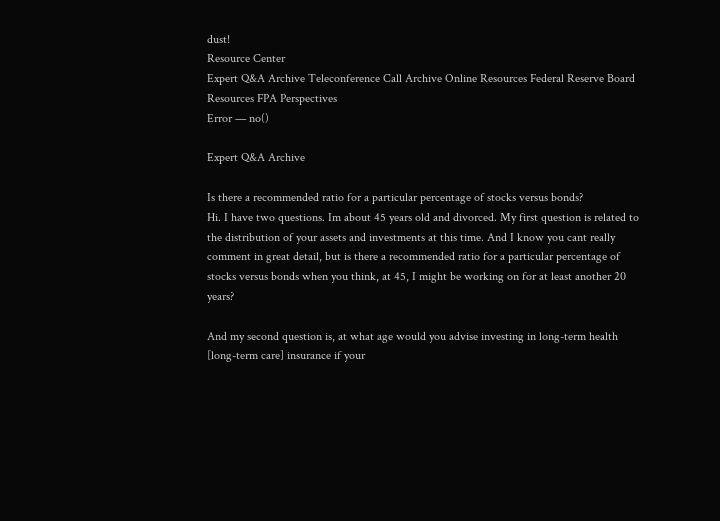dust!
Resource Center
Expert Q&A Archive Teleconference Call Archive Online Resources Federal Reserve Board Resources FPA Perspectives
Error — no()

Expert Q&A Archive

Is there a recommended ratio for a particular percentage of stocks versus bonds?
Hi. I have two questions. Im about 45 years old and divorced. My first question is related to the distribution of your assets and investments at this time. And I know you cant really comment in great detail, but is there a recommended ratio for a particular percentage of stocks versus bonds when you think, at 45, I might be working on for at least another 20 years?

And my second question is, at what age would you advise investing in long-term health [long-term care] insurance if your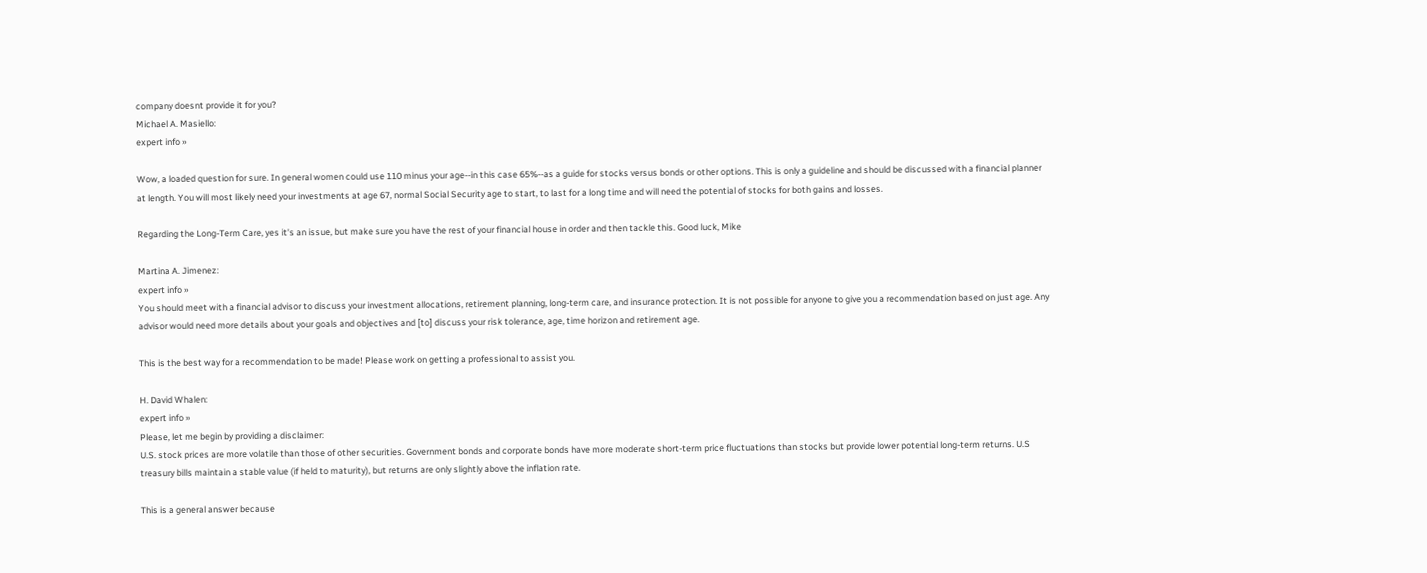company doesnt provide it for you?
Michael A. Masiello:
expert info »

Wow, a loaded question for sure. In general women could use 110 minus your age--in this case 65%--as a guide for stocks versus bonds or other options. This is only a guideline and should be discussed with a financial planner at length. You will most likely need your investments at age 67, normal Social Security age to start, to last for a long time and will need the potential of stocks for both gains and losses.

Regarding the Long-Term Care, yes it's an issue, but make sure you have the rest of your financial house in order and then tackle this. Good luck, Mike

Martina A. Jimenez:
expert info »
You should meet with a financial advisor to discuss your investment allocations, retirement planning, long-term care, and insurance protection. It is not possible for anyone to give you a recommendation based on just age. Any advisor would need more details about your goals and objectives and [to] discuss your risk tolerance, age, time horizon and retirement age.

This is the best way for a recommendation to be made! Please work on getting a professional to assist you.

H. David Whalen:
expert info »
Please, let me begin by providing a disclaimer:
U.S. stock prices are more volatile than those of other securities. Government bonds and corporate bonds have more moderate short-term price fluctuations than stocks but provide lower potential long-term returns. U.S treasury bills maintain a stable value (if held to maturity), but returns are only slightly above the inflation rate.

This is a general answer because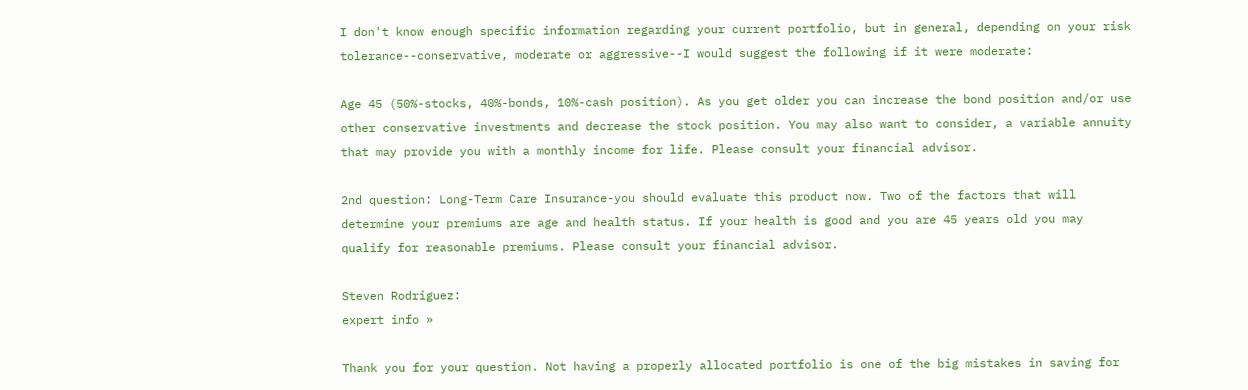I don't know enough specific information regarding your current portfolio, but in general, depending on your risk tolerance--conservative, moderate or aggressive--I would suggest the following if it were moderate:

Age 45 (50%-stocks, 40%-bonds, 10%-cash position). As you get older you can increase the bond position and/or use other conservative investments and decrease the stock position. You may also want to consider, a variable annuity that may provide you with a monthly income for life. Please consult your financial advisor.

2nd question: Long-Term Care Insurance-you should evaluate this product now. Two of the factors that will determine your premiums are age and health status. If your health is good and you are 45 years old you may qualify for reasonable premiums. Please consult your financial advisor.

Steven Rodriguez:
expert info »

Thank you for your question. Not having a properly allocated portfolio is one of the big mistakes in saving for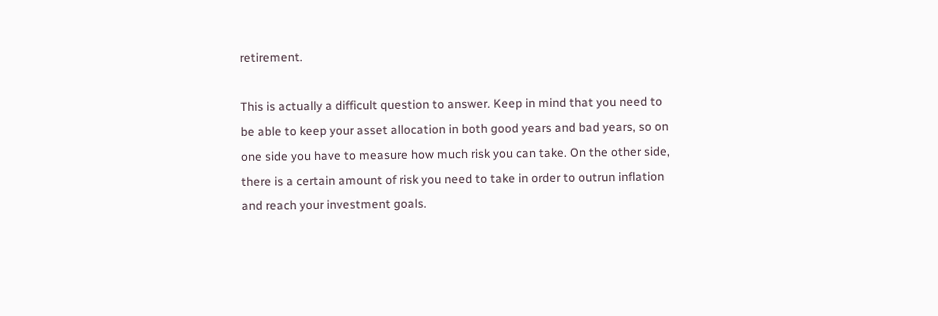retirement.

This is actually a difficult question to answer. Keep in mind that you need to be able to keep your asset allocation in both good years and bad years, so on one side you have to measure how much risk you can take. On the other side, there is a certain amount of risk you need to take in order to outrun inflation and reach your investment goals.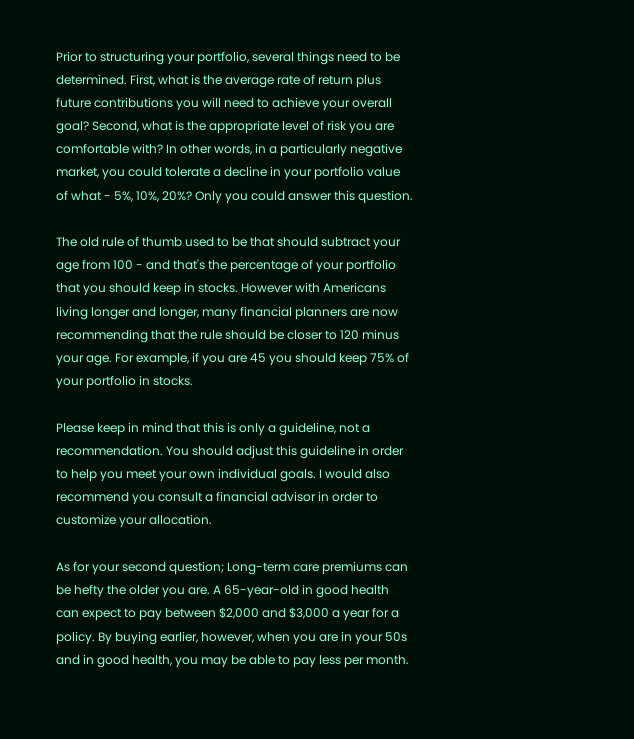Prior to structuring your portfolio, several things need to be determined. First, what is the average rate of return plus future contributions you will need to achieve your overall goal? Second, what is the appropriate level of risk you are comfortable with? In other words, in a particularly negative market, you could tolerate a decline in your portfolio value of what - 5%, 10%, 20%? Only you could answer this question.

The old rule of thumb used to be that should subtract your age from 100 - and that's the percentage of your portfolio that you should keep in stocks. However with Americans living longer and longer, many financial planners are now recommending that the rule should be closer to 120 minus your age. For example, if you are 45 you should keep 75% of your portfolio in stocks.

Please keep in mind that this is only a guideline, not a recommendation. You should adjust this guideline in order to help you meet your own individual goals. I would also recommend you consult a financial advisor in order to customize your allocation.

As for your second question; Long-term care premiums can be hefty the older you are. A 65-year-old in good health can expect to pay between $2,000 and $3,000 a year for a policy. By buying earlier, however, when you are in your 50s and in good health, you may be able to pay less per month.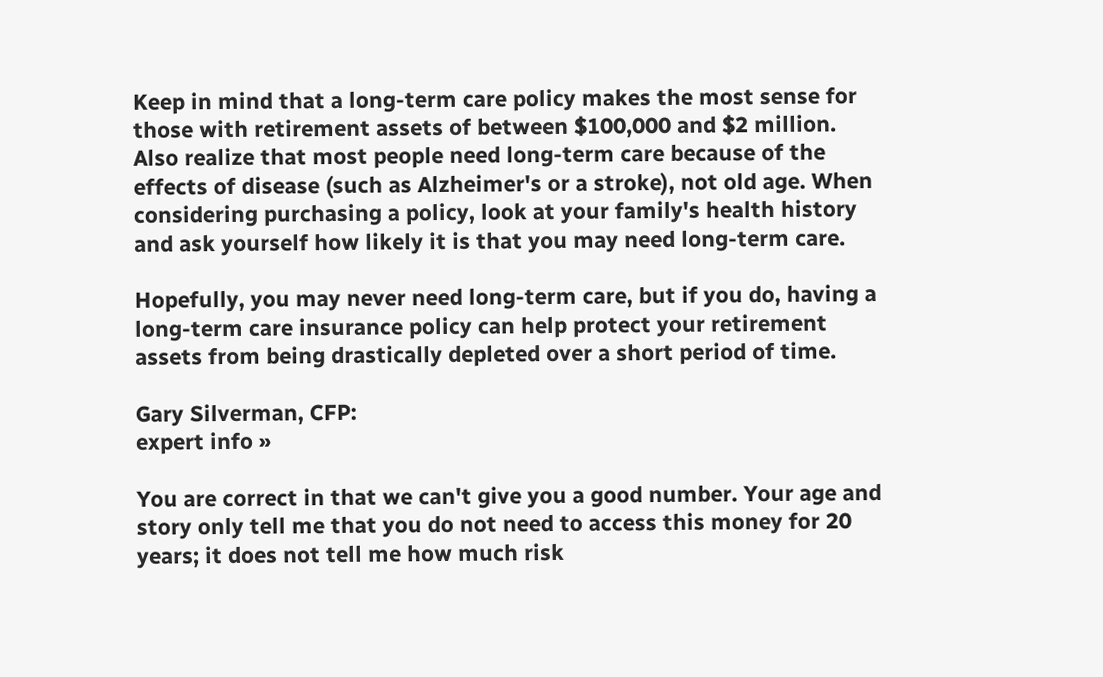Keep in mind that a long-term care policy makes the most sense for those with retirement assets of between $100,000 and $2 million. Also realize that most people need long-term care because of the effects of disease (such as Alzheimer's or a stroke), not old age. When considering purchasing a policy, look at your family's health history and ask yourself how likely it is that you may need long-term care.

Hopefully, you may never need long-term care, but if you do, having a long-term care insurance policy can help protect your retirement assets from being drastically depleted over a short period of time.

Gary Silverman, CFP:
expert info »

You are correct in that we can't give you a good number. Your age and story only tell me that you do not need to access this money for 20 years; it does not tell me how much risk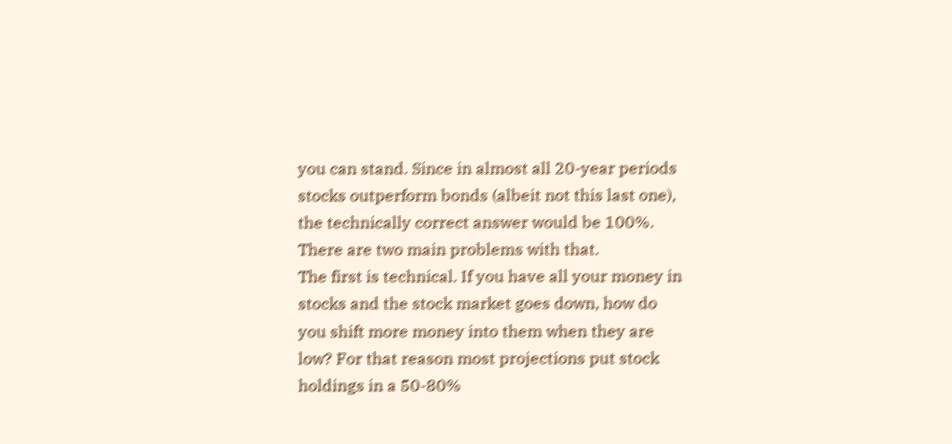you can stand. Since in almost all 20-year periods stocks outperform bonds (albeit not this last one), the technically correct answer would be 100%. There are two main problems with that.
The first is technical. If you have all your money in stocks and the stock market goes down, how do you shift more money into them when they are low? For that reason most projections put stock holdings in a 50-80%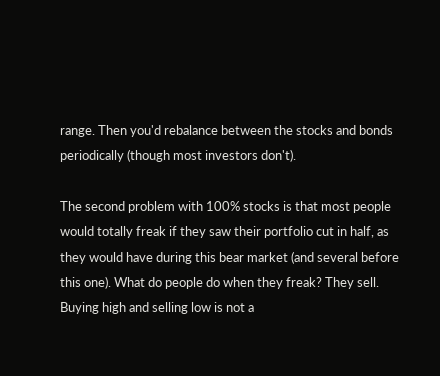range. Then you'd rebalance between the stocks and bonds periodically (though most investors don't).

The second problem with 100% stocks is that most people would totally freak if they saw their portfolio cut in half, as they would have during this bear market (and several before this one). What do people do when they freak? They sell. Buying high and selling low is not a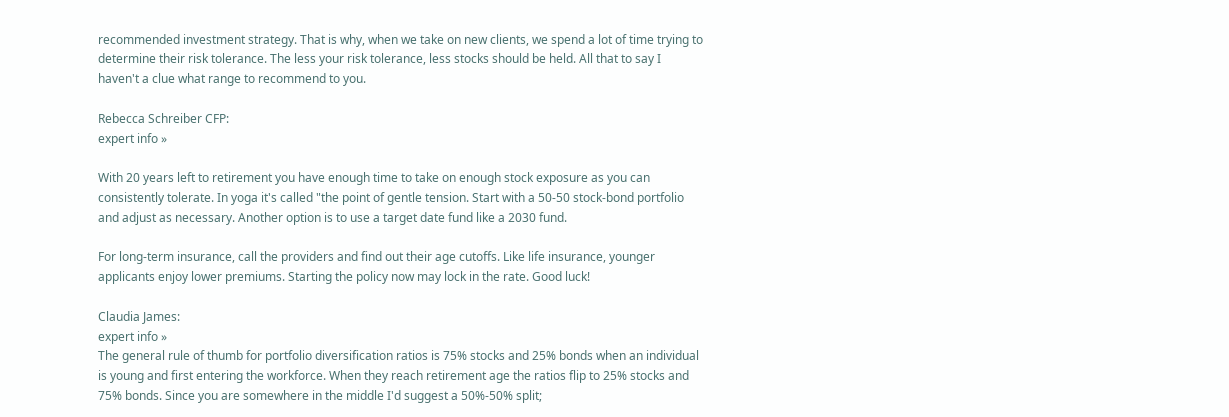recommended investment strategy. That is why, when we take on new clients, we spend a lot of time trying to determine their risk tolerance. The less your risk tolerance, less stocks should be held. All that to say I haven't a clue what range to recommend to you.

Rebecca Schreiber CFP:
expert info »

With 20 years left to retirement you have enough time to take on enough stock exposure as you can consistently tolerate. In yoga it's called "the point of gentle tension. Start with a 50-50 stock-bond portfolio and adjust as necessary. Another option is to use a target date fund like a 2030 fund.

For long-term insurance, call the providers and find out their age cutoffs. Like life insurance, younger applicants enjoy lower premiums. Starting the policy now may lock in the rate. Good luck!

Claudia James:
expert info »
The general rule of thumb for portfolio diversification ratios is 75% stocks and 25% bonds when an individual is young and first entering the workforce. When they reach retirement age the ratios flip to 25% stocks and 75% bonds. Since you are somewhere in the middle I'd suggest a 50%-50% split;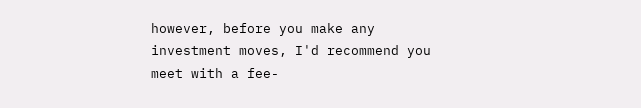however, before you make any investment moves, I'd recommend you meet with a fee-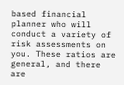based financial planner who will conduct a variety of risk assessments on you. These ratios are general, and there are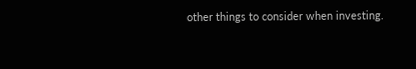other things to consider when investing.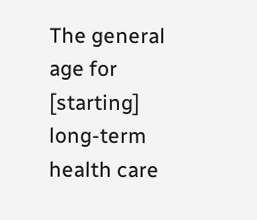The general age for [starting] long-term health care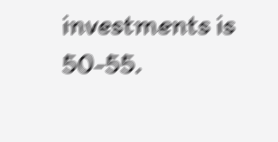investments is 50-55.